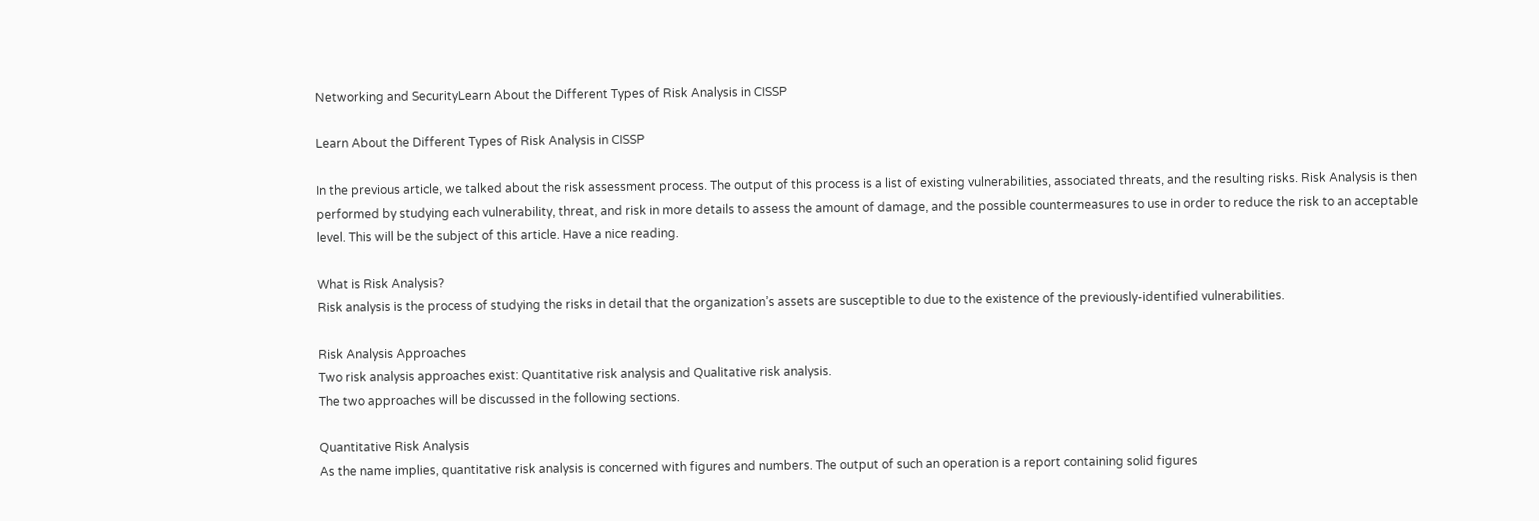Networking and SecurityLearn About the Different Types of Risk Analysis in CISSP

Learn About the Different Types of Risk Analysis in CISSP

In the previous article, we talked about the risk assessment process. The output of this process is a list of existing vulnerabilities, associated threats, and the resulting risks. Risk Analysis is then performed by studying each vulnerability, threat, and risk in more details to assess the amount of damage, and the possible countermeasures to use in order to reduce the risk to an acceptable level. This will be the subject of this article. Have a nice reading.

What is Risk Analysis?
Risk analysis is the process of studying the risks in detail that the organization’s assets are susceptible to due to the existence of the previously-identified vulnerabilities.

Risk Analysis Approaches
Two risk analysis approaches exist: Quantitative risk analysis and Qualitative risk analysis.
The two approaches will be discussed in the following sections.

Quantitative Risk Analysis
As the name implies, quantitative risk analysis is concerned with figures and numbers. The output of such an operation is a report containing solid figures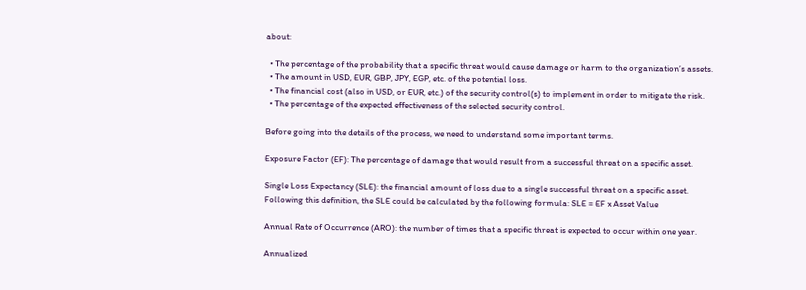about:

  • The percentage of the probability that a specific threat would cause damage or harm to the organization’s assets.
  • The amount in USD, EUR, GBP, JPY, EGP, etc. of the potential loss.
  • The financial cost (also in USD, or EUR, etc.) of the security control(s) to implement in order to mitigate the risk.
  • The percentage of the expected effectiveness of the selected security control.

Before going into the details of the process, we need to understand some important terms.

Exposure Factor (EF): The percentage of damage that would result from a successful threat on a specific asset.

Single Loss Expectancy (SLE): the financial amount of loss due to a single successful threat on a specific asset. Following this definition, the SLE could be calculated by the following formula: SLE = EF x Asset Value

Annual Rate of Occurrence (ARO): the number of times that a specific threat is expected to occur within one year.

Annualized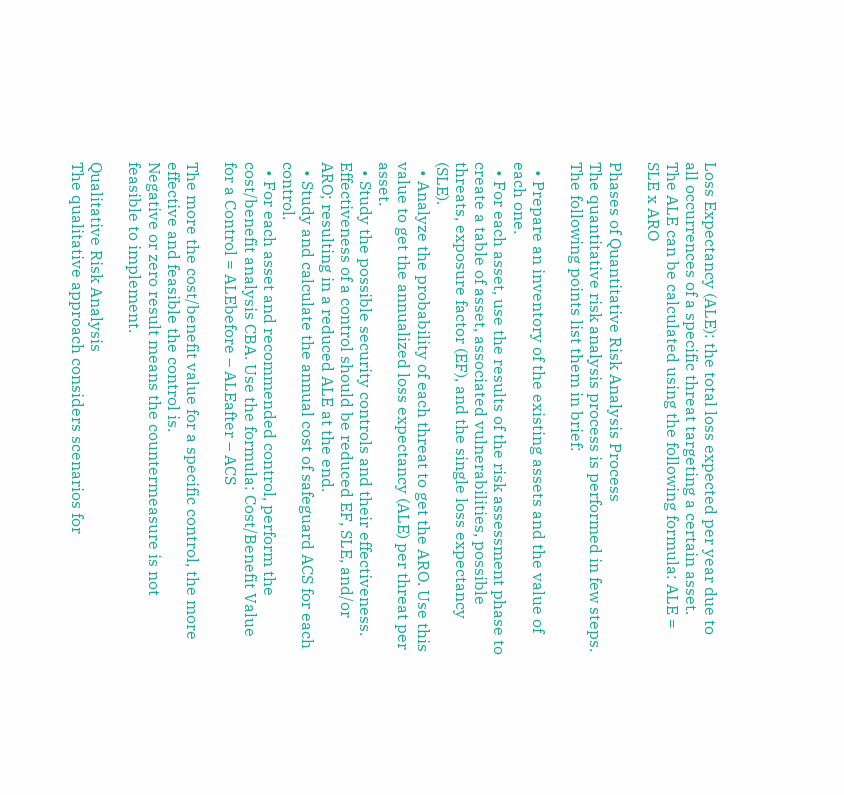Loss Expectancy (ALE): the total loss expected per year due to all occurrences of a specific threat targeting a certain asset.
The ALE can be calculated using the following formula: ALE = SLE x ARO

Phases of Quantitative Risk Analysis Process
The quantitative risk analysis process is performed in few steps. The following points list them in brief:

  • Prepare an inventory of the existing assets and the value of each one.
  • For each asset, use the results of the risk assessment phase to create a table of asset, associated vulnerabilities, possible threats, exposure factor (EF), and the single loss expectancy (SLE).
  • Analyze the probability of each threat to get the ARO. Use this value to get the annualized loss expectancy (ALE) per threat per asset.
  • Study the possible security controls and their effectiveness. Effectiveness of a control should be reduced EF, SLE, and/or ARO; resulting in a reduced ALE at the end.
  • Study and calculate the annual cost of safeguard ACS for each control.
  • For each asset and recommended control, perform the cost/benefit analysis CBA. Use the formula: Cost/Benefit Value for a Control = ALEbefore – ALEafter – ACS

The more the cost/benefit value for a specific control, the more effective and feasible the control is.
Negative or zero result means the countermeasure is not feasible to implement.

Qualitative Risk Analysis
The qualitative approach considers scenarios for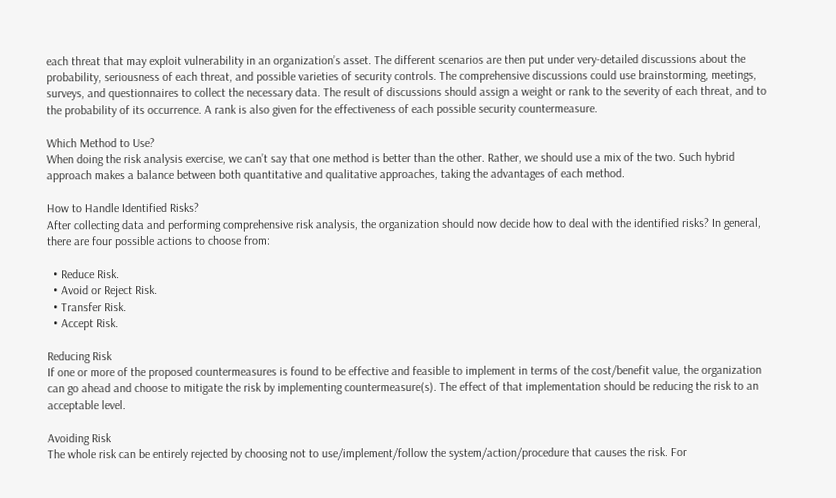each threat that may exploit vulnerability in an organization’s asset. The different scenarios are then put under very-detailed discussions about the probability, seriousness of each threat, and possible varieties of security controls. The comprehensive discussions could use brainstorming, meetings, surveys, and questionnaires to collect the necessary data. The result of discussions should assign a weight or rank to the severity of each threat, and to the probability of its occurrence. A rank is also given for the effectiveness of each possible security countermeasure.

Which Method to Use?
When doing the risk analysis exercise, we can’t say that one method is better than the other. Rather, we should use a mix of the two. Such hybrid approach makes a balance between both quantitative and qualitative approaches, taking the advantages of each method.

How to Handle Identified Risks?
After collecting data and performing comprehensive risk analysis, the organization should now decide how to deal with the identified risks? In general, there are four possible actions to choose from:

  • Reduce Risk.
  • Avoid or Reject Risk.
  • Transfer Risk.
  • Accept Risk.

Reducing Risk
If one or more of the proposed countermeasures is found to be effective and feasible to implement in terms of the cost/benefit value, the organization can go ahead and choose to mitigate the risk by implementing countermeasure(s). The effect of that implementation should be reducing the risk to an acceptable level.

Avoiding Risk
The whole risk can be entirely rejected by choosing not to use/implement/follow the system/action/procedure that causes the risk. For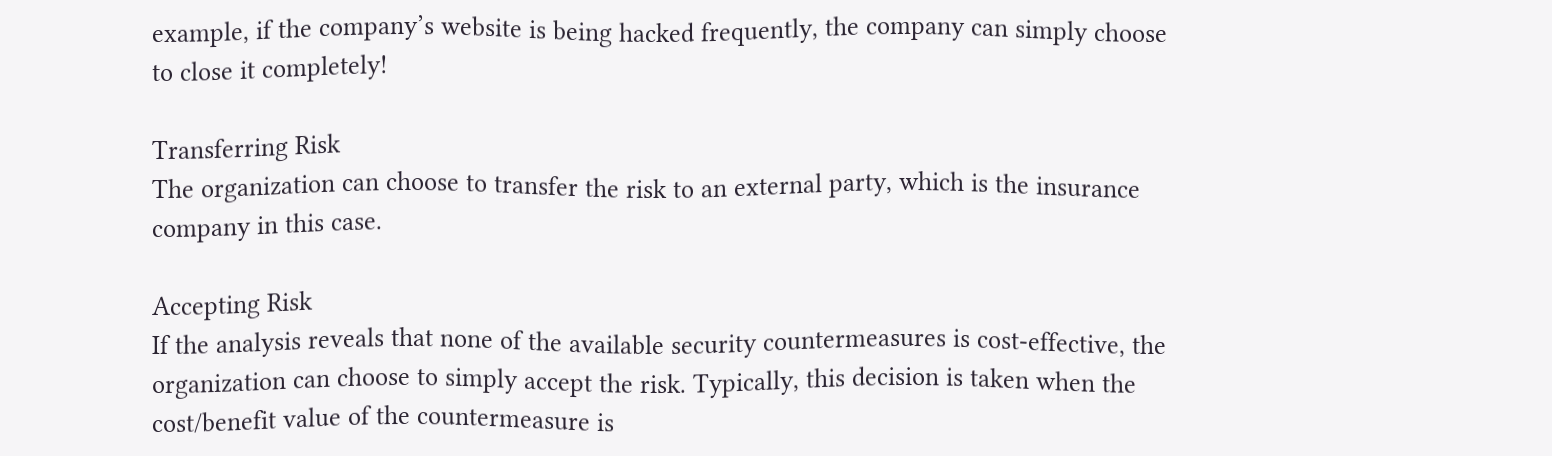example, if the company’s website is being hacked frequently, the company can simply choose to close it completely!

Transferring Risk
The organization can choose to transfer the risk to an external party, which is the insurance company in this case.

Accepting Risk
If the analysis reveals that none of the available security countermeasures is cost-effective, the organization can choose to simply accept the risk. Typically, this decision is taken when the cost/benefit value of the countermeasure is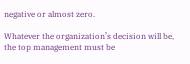negative or almost zero.

Whatever the organization’s decision will be, the top management must be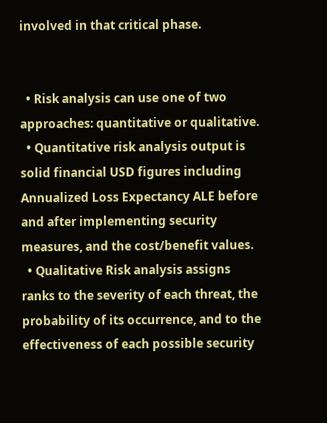involved in that critical phase.


  • Risk analysis can use one of two approaches: quantitative or qualitative.
  • Quantitative risk analysis output is solid financial USD figures including Annualized Loss Expectancy ALE before and after implementing security measures, and the cost/benefit values.
  • Qualitative Risk analysis assigns ranks to the severity of each threat, the probability of its occurrence, and to the effectiveness of each possible security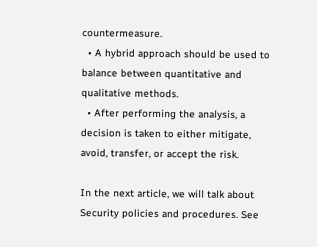countermeasure.
  • A hybrid approach should be used to balance between quantitative and qualitative methods.
  • After performing the analysis, a decision is taken to either mitigate, avoid, transfer, or accept the risk.

In the next article, we will talk about Security policies and procedures. See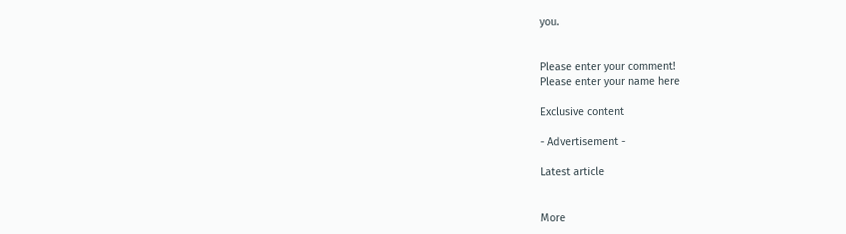you.


Please enter your comment!
Please enter your name here

Exclusive content

- Advertisement -

Latest article


More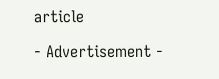article

- Advertisement -